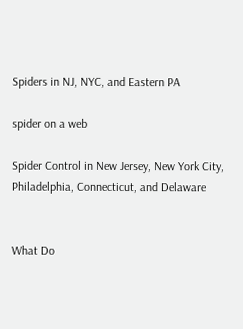Spiders in NJ, NYC, and Eastern PA

spider on a web

Spider Control in New Jersey, New York City, Philadelphia, Connecticut, and Delaware


What Do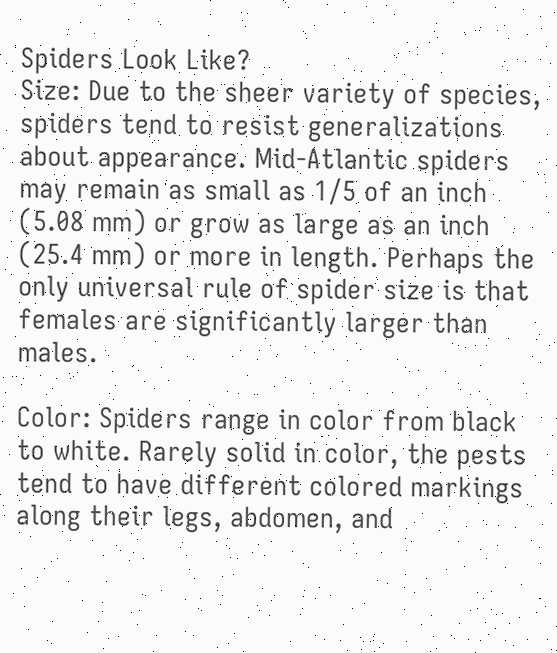Spiders Look Like?
Size: Due to the sheer variety of species, spiders tend to resist generalizations about appearance. Mid-Atlantic spiders may remain as small as 1/5 of an inch (5.08 mm) or grow as large as an inch (25.4 mm) or more in length. Perhaps the only universal rule of spider size is that females are significantly larger than males.

Color: Spiders range in color from black to white. Rarely solid in color, the pests tend to have different colored markings along their legs, abdomen, and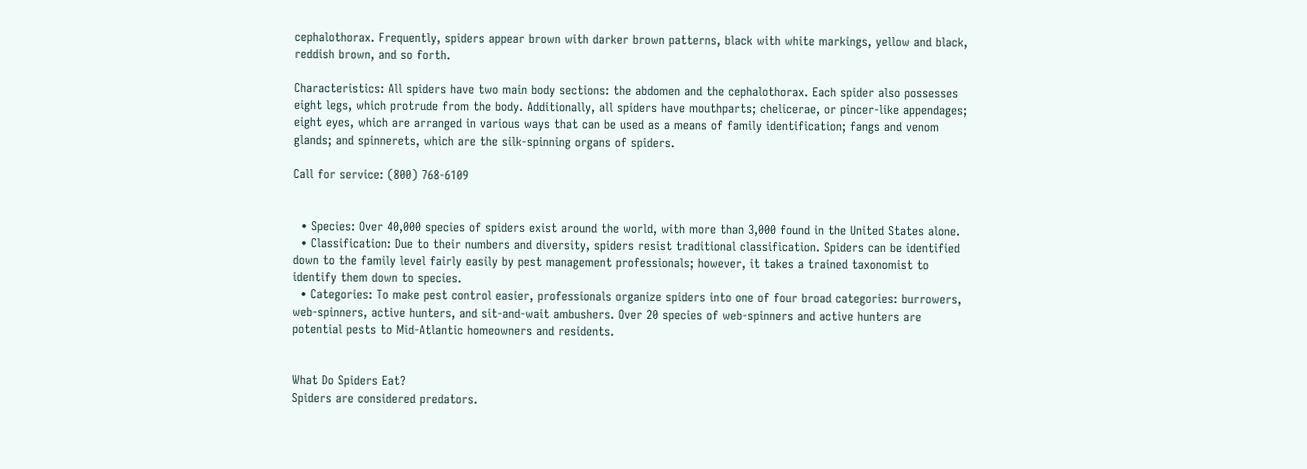cephalothorax. Frequently, spiders appear brown with darker brown patterns, black with white markings, yellow and black, reddish brown, and so forth.

Characteristics: All spiders have two main body sections: the abdomen and the cephalothorax. Each spider also possesses eight legs, which protrude from the body. Additionally, all spiders have mouthparts; chelicerae, or pincer-like appendages; eight eyes, which are arranged in various ways that can be used as a means of family identification; fangs and venom glands; and spinnerets, which are the silk-spinning organs of spiders.

Call for service: (800) 768-6109


  • Species: Over 40,000 species of spiders exist around the world, with more than 3,000 found in the United States alone.
  • Classification: Due to their numbers and diversity, spiders resist traditional classification. Spiders can be identified down to the family level fairly easily by pest management professionals; however, it takes a trained taxonomist to identify them down to species.
  • Categories: To make pest control easier, professionals organize spiders into one of four broad categories: burrowers, web-spinners, active hunters, and sit-and-wait ambushers. Over 20 species of web-spinners and active hunters are potential pests to Mid-Atlantic homeowners and residents.


What Do Spiders Eat?
Spiders are considered predators.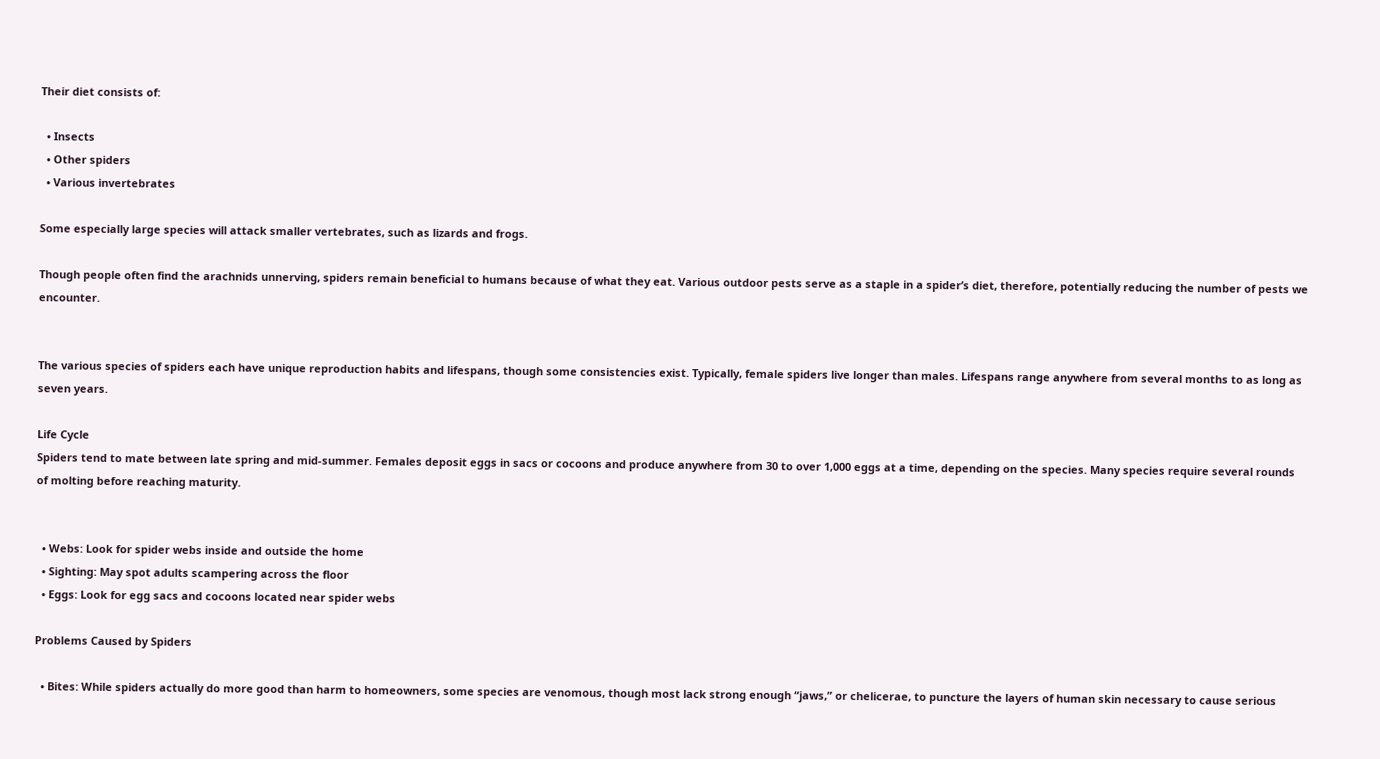Their diet consists of:

  • Insects
  • Other spiders
  • Various invertebrates

Some especially large species will attack smaller vertebrates, such as lizards and frogs.

Though people often find the arachnids unnerving, spiders remain beneficial to humans because of what they eat. Various outdoor pests serve as a staple in a spider’s diet, therefore, potentially reducing the number of pests we encounter.


The various species of spiders each have unique reproduction habits and lifespans, though some consistencies exist. Typically, female spiders live longer than males. Lifespans range anywhere from several months to as long as seven years.

Life Cycle
Spiders tend to mate between late spring and mid-summer. Females deposit eggs in sacs or cocoons and produce anywhere from 30 to over 1,000 eggs at a time, depending on the species. Many species require several rounds of molting before reaching maturity.


  • Webs: Look for spider webs inside and outside the home
  • Sighting: May spot adults scampering across the floor
  • Eggs: Look for egg sacs and cocoons located near spider webs

Problems Caused by Spiders

  • Bites: While spiders actually do more good than harm to homeowners, some species are venomous, though most lack strong enough “jaws,” or chelicerae, to puncture the layers of human skin necessary to cause serious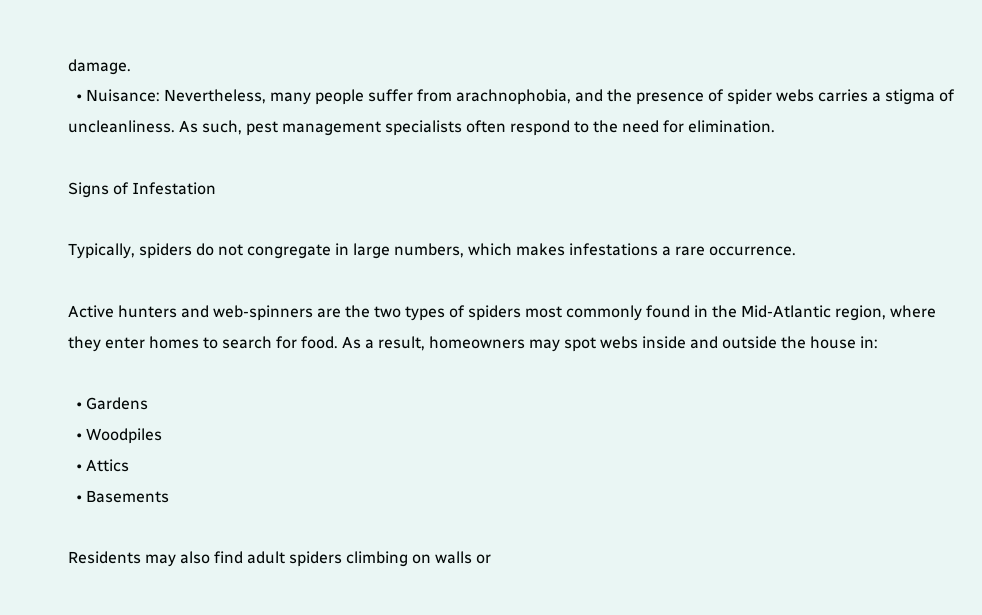damage.
  • Nuisance: Nevertheless, many people suffer from arachnophobia, and the presence of spider webs carries a stigma of uncleanliness. As such, pest management specialists often respond to the need for elimination.

Signs of Infestation

Typically, spiders do not congregate in large numbers, which makes infestations a rare occurrence.

Active hunters and web-spinners are the two types of spiders most commonly found in the Mid-Atlantic region, where they enter homes to search for food. As a result, homeowners may spot webs inside and outside the house in:

  • Gardens
  • Woodpiles
  • Attics
  • Basements

Residents may also find adult spiders climbing on walls or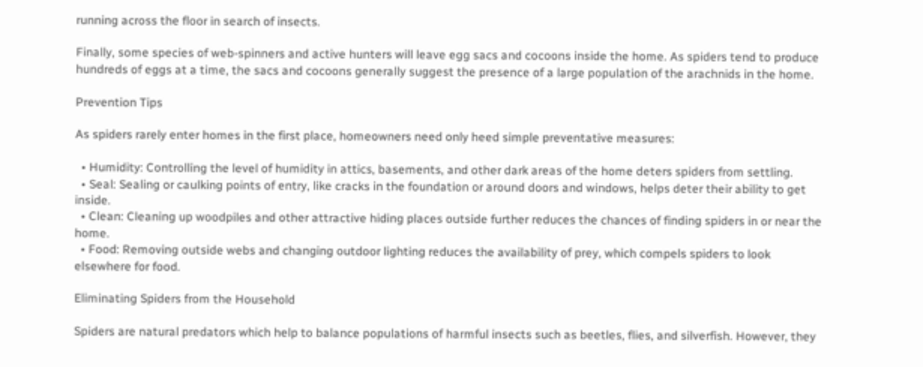running across the floor in search of insects.

Finally, some species of web-spinners and active hunters will leave egg sacs and cocoons inside the home. As spiders tend to produce hundreds of eggs at a time, the sacs and cocoons generally suggest the presence of a large population of the arachnids in the home.

Prevention Tips

As spiders rarely enter homes in the first place, homeowners need only heed simple preventative measures:

  • Humidity: Controlling the level of humidity in attics, basements, and other dark areas of the home deters spiders from settling.
  • Seal: Sealing or caulking points of entry, like cracks in the foundation or around doors and windows, helps deter their ability to get inside.
  • Clean: Cleaning up woodpiles and other attractive hiding places outside further reduces the chances of finding spiders in or near the home.
  • Food: Removing outside webs and changing outdoor lighting reduces the availability of prey, which compels spiders to look elsewhere for food.

Eliminating Spiders from the Household

Spiders are natural predators which help to balance populations of harmful insects such as beetles, flies, and silverfish. However, they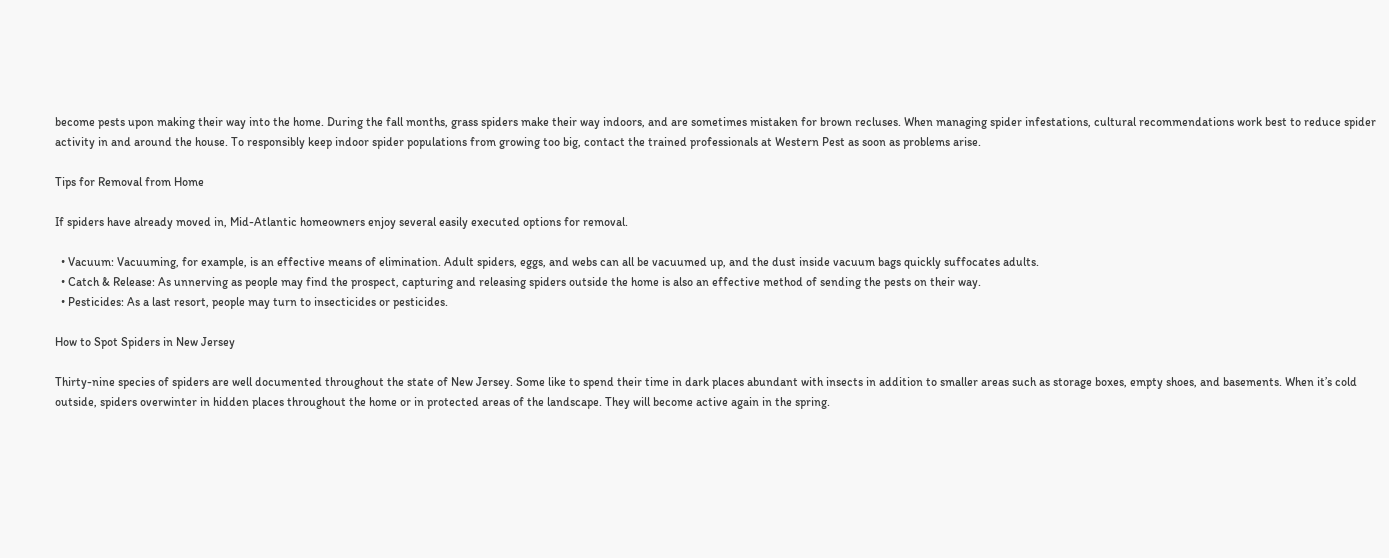become pests upon making their way into the home. During the fall months, grass spiders make their way indoors, and are sometimes mistaken for brown recluses. When managing spider infestations, cultural recommendations work best to reduce spider activity in and around the house. To responsibly keep indoor spider populations from growing too big, contact the trained professionals at Western Pest as soon as problems arise.

Tips for Removal from Home

If spiders have already moved in, Mid-Atlantic homeowners enjoy several easily executed options for removal.

  • Vacuum: Vacuuming, for example, is an effective means of elimination. Adult spiders, eggs, and webs can all be vacuumed up, and the dust inside vacuum bags quickly suffocates adults.
  • Catch & Release: As unnerving as people may find the prospect, capturing and releasing spiders outside the home is also an effective method of sending the pests on their way.
  • Pesticides: As a last resort, people may turn to insecticides or pesticides.

How to Spot Spiders in New Jersey

Thirty-nine species of spiders are well documented throughout the state of New Jersey. Some like to spend their time in dark places abundant with insects in addition to smaller areas such as storage boxes, empty shoes, and basements. When it’s cold outside, spiders overwinter in hidden places throughout the home or in protected areas of the landscape. They will become active again in the spring.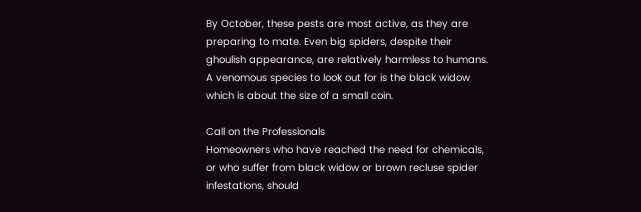By October, these pests are most active, as they are preparing to mate. Even big spiders, despite their ghoulish appearance, are relatively harmless to humans. A venomous species to look out for is the black widow which is about the size of a small coin.

Call on the Professionals
Homeowners who have reached the need for chemicals, or who suffer from black widow or brown recluse spider infestations, should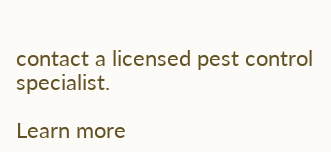contact a licensed pest control specialist.

Learn more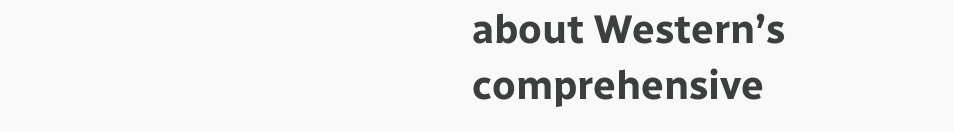about Western’s comprehensive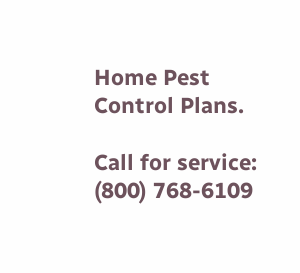Home Pest Control Plans.

Call for service: (800) 768-6109